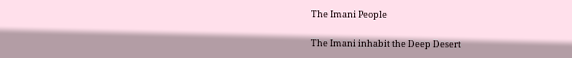The Imani People

The Imani inhabit the Deep Desert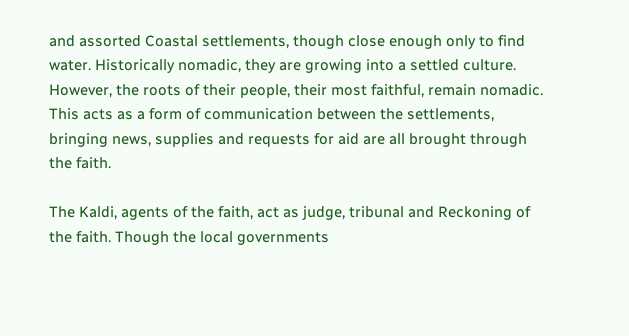and assorted Coastal settlements, though close enough only to find water. Historically nomadic, they are growing into a settled culture. However, the roots of their people, their most faithful, remain nomadic. This acts as a form of communication between the settlements, bringing news, supplies and requests for aid are all brought through the faith.

The Kaldi, agents of the faith, act as judge, tribunal and Reckoning of the faith. Though the local governments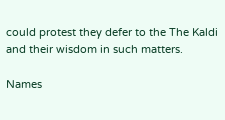could protest they defer to the The Kaldi and their wisdom in such matters.

Names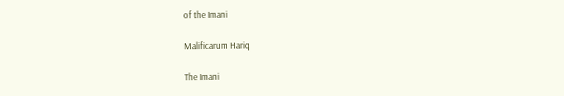of the Imani

Malificarum Hariq

The Imani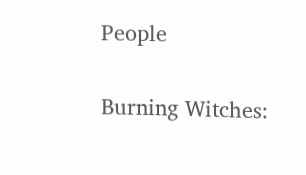People

Burning Witches: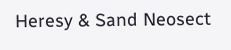Heresy & Sand Neosect